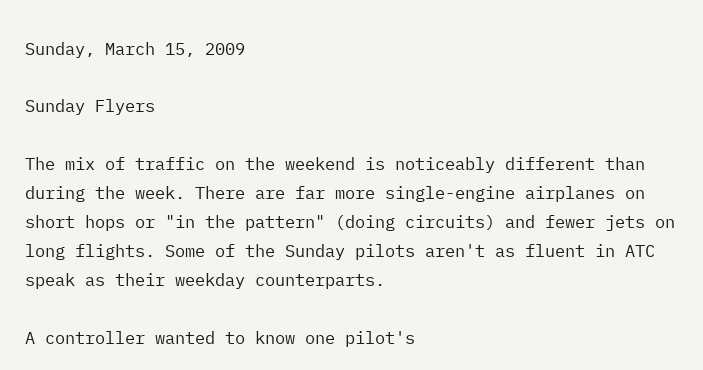Sunday, March 15, 2009

Sunday Flyers

The mix of traffic on the weekend is noticeably different than during the week. There are far more single-engine airplanes on short hops or "in the pattern" (doing circuits) and fewer jets on long flights. Some of the Sunday pilots aren't as fluent in ATC speak as their weekday counterparts.

A controller wanted to know one pilot's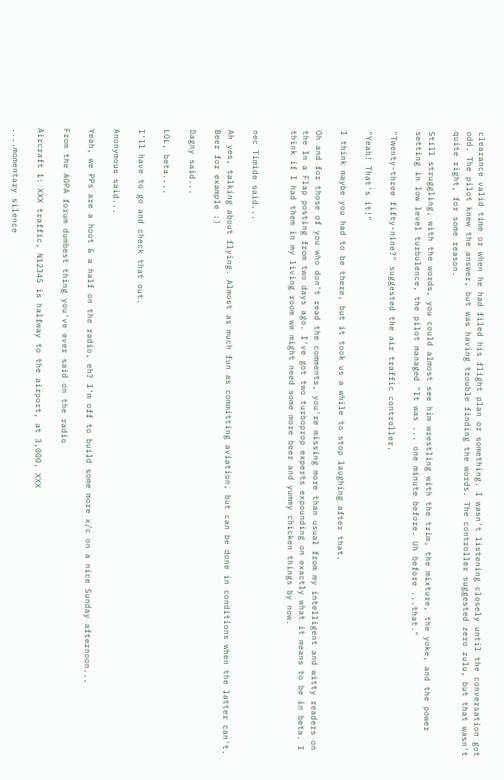clearance valid time or when he had filed his flight plan or something. I wasn't listening closely until the conversation got odd. The pilot knew the answer, but was having trouble finding the words. The controller suggested zero zulu, but that wasn't quite right, for some reason.

Still struggling, with the words, you could almost see him wrestling with the trim, the mixture, the yoke, and the power setting in low level turbulence, the pilot managed "It was ... one minute before. Uh before ...that."

"Twenty-three fifty-nine?" suggested the air traffic controller.

"Yeah! That's it!"

I think maybe you had to be there, but it took us a while to stop laughing after that.

Oh and for those of you who don't read the comments, you're missing more than usual from my intelligent and witty readers on the In a Flap posting from two days ago. I've got two turboprop experts expounding on exactly what it means to be in beta. I think if I had them in my living room we might need some more beer and yummy chicken things by now.


nec Timide said...

Ah yes, talking about flying. Almost as much fun as committing aviation, but can be done in conditions when the latter can't. Beer for example :)

Dagny said...

LOL, beta....

I'll have to go and check that out.

Anonymous said...

Yeah, we PPs are a hoot & a half on the radio, eh? I'm off to build some more x/c on a nice Sunday afternoon...

From the AOPA forum dumbest thing you've ever said on the radio

Aircraft 1: XXX traffic, N12345 is halfway to the airport, at 3,000, XXX

....momentary silence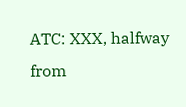ATC: XXX, halfway from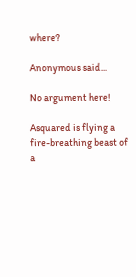where?

Anonymous said...

No argument here!

Asquared is flying a fire-breathing beast of a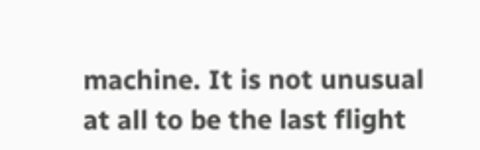machine. It is not unusual at all to be the last flight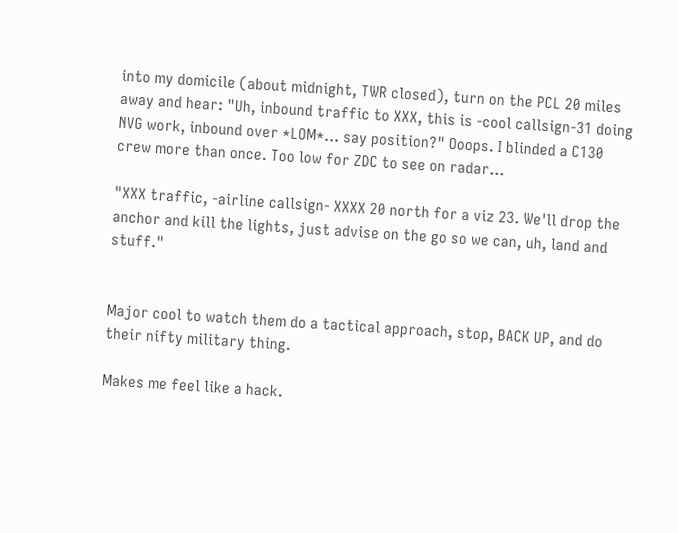into my domicile (about midnight, TWR closed), turn on the PCL 20 miles away and hear: "Uh, inbound traffic to XXX, this is -cool callsign-31 doing NVG work, inbound over *LOM*... say position?" Ooops. I blinded a C130 crew more than once. Too low for ZDC to see on radar...

"XXX traffic, -airline callsign- XXXX 20 north for a viz 23. We'll drop the anchor and kill the lights, just advise on the go so we can, uh, land and stuff."


Major cool to watch them do a tactical approach, stop, BACK UP, and do their nifty military thing.

Makes me feel like a hack.